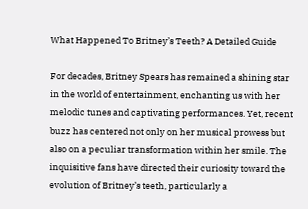What Happened To Britney’s Teeth? A Detailed Guide

For decades, Britney Spears has remained a shining star in the world of entertainment, enchanting us with her melodic tunes and captivating performances. Yet, recent buzz has centered not only on her musical prowess but also on a peculiar transformation within her smile. The inquisitive fans have directed their curiosity toward the evolution of Britney’s teeth, particularly a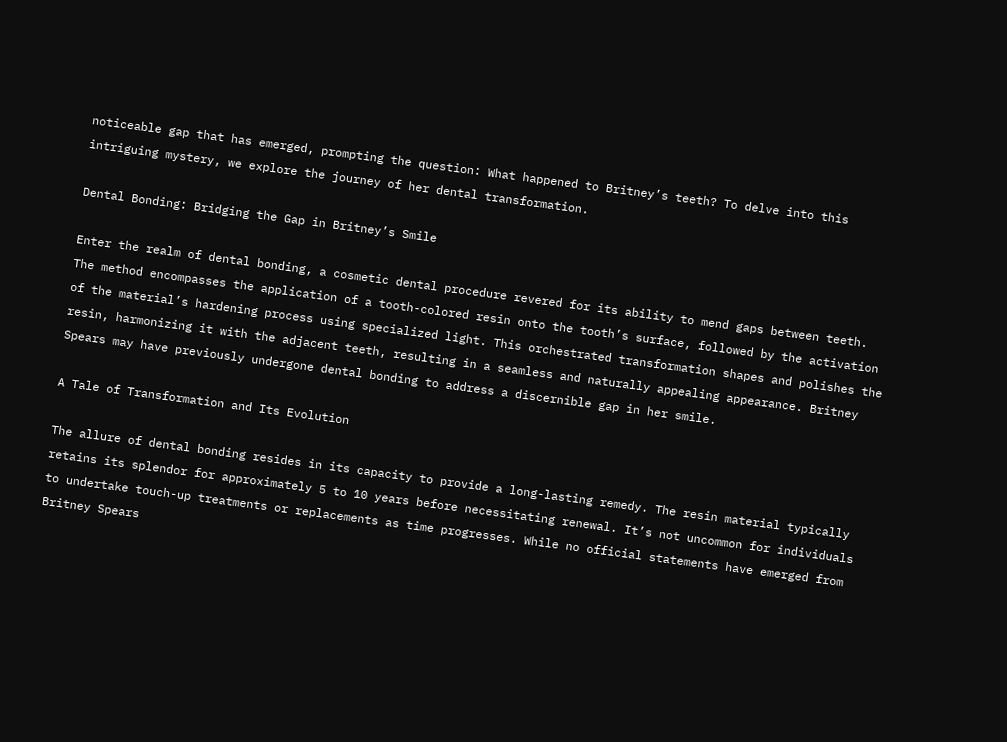noticeable gap that has emerged, prompting the question: What happened to Britney’s teeth? To delve into this intriguing mystery, we explore the journey of her dental transformation.

Dental Bonding: Bridging the Gap in Britney’s Smile

Enter the realm of dental bonding, a cosmetic dental procedure revered for its ability to mend gaps between teeth. The method encompasses the application of a tooth-colored resin onto the tooth’s surface, followed by the activation of the material’s hardening process using specialized light. This orchestrated transformation shapes and polishes the resin, harmonizing it with the adjacent teeth, resulting in a seamless and naturally appealing appearance. Britney Spears may have previously undergone dental bonding to address a discernible gap in her smile.

A Tale of Transformation and Its Evolution

The allure of dental bonding resides in its capacity to provide a long-lasting remedy. The resin material typically retains its splendor for approximately 5 to 10 years before necessitating renewal. It’s not uncommon for individuals to undertake touch-up treatments or replacements as time progresses. While no official statements have emerged from Britney Spears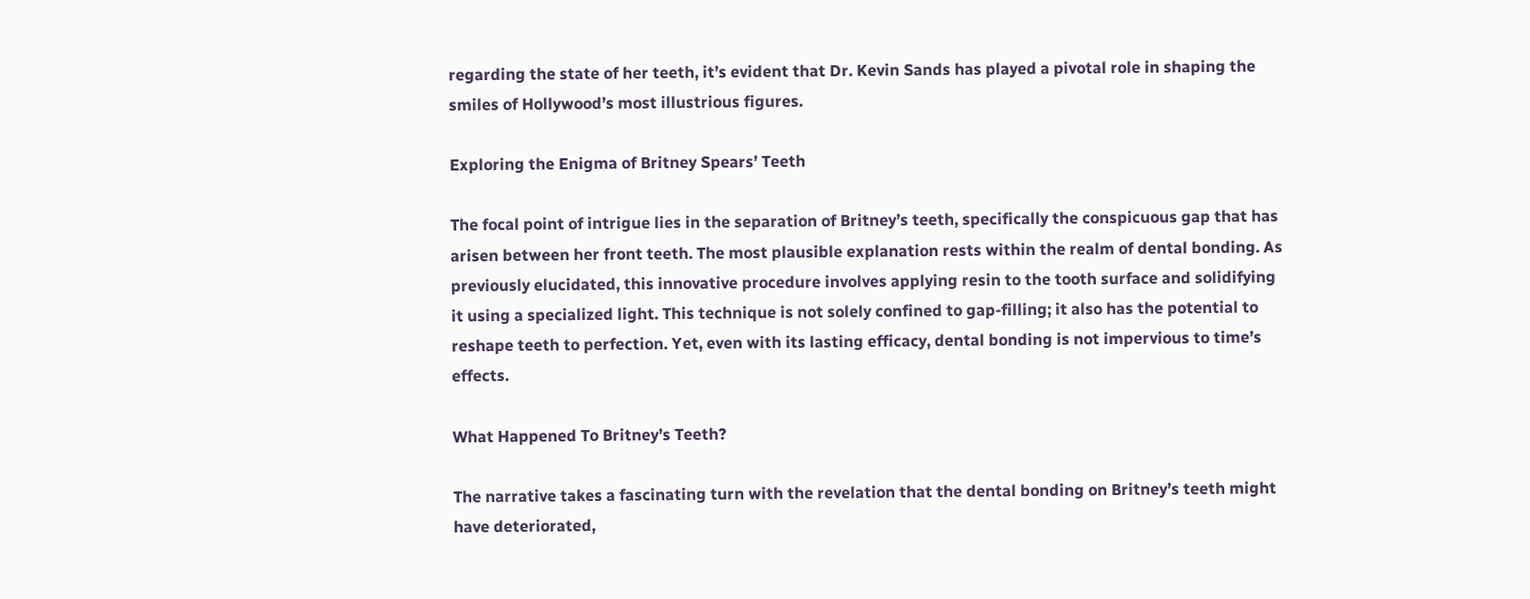regarding the state of her teeth, it’s evident that Dr. Kevin Sands has played a pivotal role in shaping the smiles of Hollywood’s most illustrious figures.

Exploring the Enigma of Britney Spears’ Teeth

The focal point of intrigue lies in the separation of Britney’s teeth, specifically the conspicuous gap that has arisen between her front teeth. The most plausible explanation rests within the realm of dental bonding. As previously elucidated, this innovative procedure involves applying resin to the tooth surface and solidifying it using a specialized light. This technique is not solely confined to gap-filling; it also has the potential to reshape teeth to perfection. Yet, even with its lasting efficacy, dental bonding is not impervious to time’s effects.

What Happened To Britney’s Teeth?

The narrative takes a fascinating turn with the revelation that the dental bonding on Britney’s teeth might have deteriorated,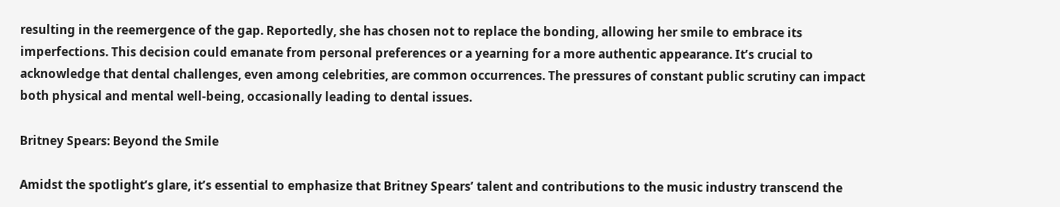resulting in the reemergence of the gap. Reportedly, she has chosen not to replace the bonding, allowing her smile to embrace its imperfections. This decision could emanate from personal preferences or a yearning for a more authentic appearance. It’s crucial to acknowledge that dental challenges, even among celebrities, are common occurrences. The pressures of constant public scrutiny can impact both physical and mental well-being, occasionally leading to dental issues.

Britney Spears: Beyond the Smile

Amidst the spotlight’s glare, it’s essential to emphasize that Britney Spears’ talent and contributions to the music industry transcend the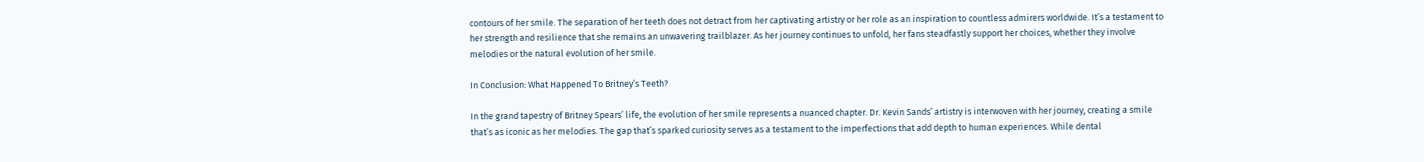contours of her smile. The separation of her teeth does not detract from her captivating artistry or her role as an inspiration to countless admirers worldwide. It’s a testament to her strength and resilience that she remains an unwavering trailblazer. As her journey continues to unfold, her fans steadfastly support her choices, whether they involve melodies or the natural evolution of her smile.

In Conclusion: What Happened To Britney’s Teeth?

In the grand tapestry of Britney Spears’ life, the evolution of her smile represents a nuanced chapter. Dr. Kevin Sands’ artistry is interwoven with her journey, creating a smile that’s as iconic as her melodies. The gap that’s sparked curiosity serves as a testament to the imperfections that add depth to human experiences. While dental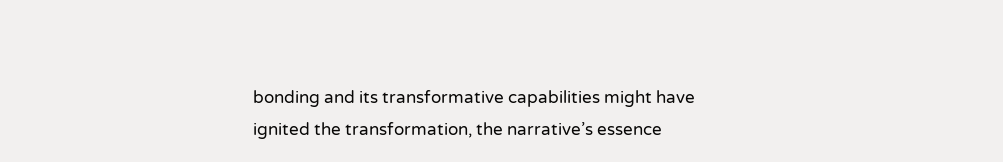bonding and its transformative capabilities might have ignited the transformation, the narrative’s essence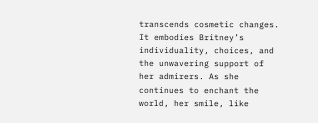transcends cosmetic changes. It embodies Britney’s individuality, choices, and the unwavering support of her admirers. As she continues to enchant the world, her smile, like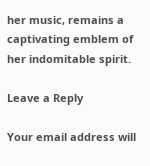her music, remains a captivating emblem of her indomitable spirit.

Leave a Reply

Your email address will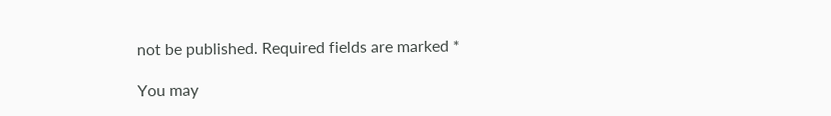not be published. Required fields are marked *

You may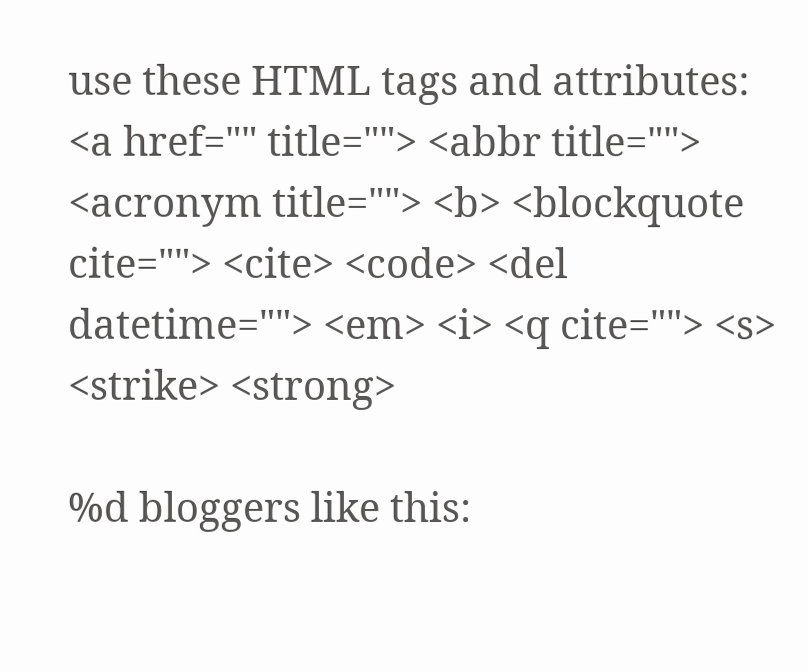use these HTML tags and attributes: <a href="" title=""> <abbr title=""> <acronym title=""> <b> <blockquote cite=""> <cite> <code> <del datetime=""> <em> <i> <q cite=""> <s> <strike> <strong>

%d bloggers like this: